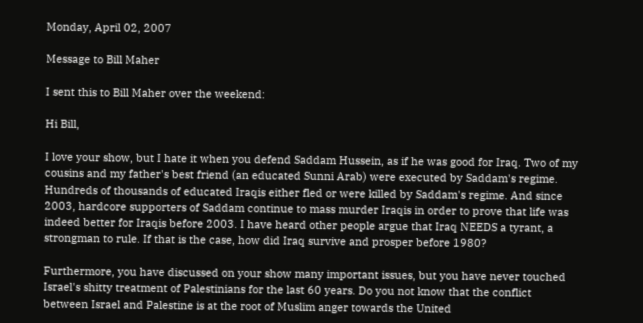Monday, April 02, 2007

Message to Bill Maher

I sent this to Bill Maher over the weekend:

Hi Bill,

I love your show, but I hate it when you defend Saddam Hussein, as if he was good for Iraq. Two of my cousins and my father's best friend (an educated Sunni Arab) were executed by Saddam's regime. Hundreds of thousands of educated Iraqis either fled or were killed by Saddam's regime. And since 2003, hardcore supporters of Saddam continue to mass murder Iraqis in order to prove that life was indeed better for Iraqis before 2003. I have heard other people argue that Iraq NEEDS a tyrant, a strongman to rule. If that is the case, how did Iraq survive and prosper before 1980?

Furthermore, you have discussed on your show many important issues, but you have never touched Israel's shitty treatment of Palestinians for the last 60 years. Do you not know that the conflict between Israel and Palestine is at the root of Muslim anger towards the United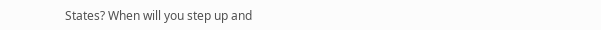States? When will you step up and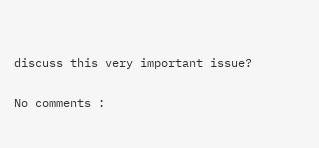discuss this very important issue?

No comments :